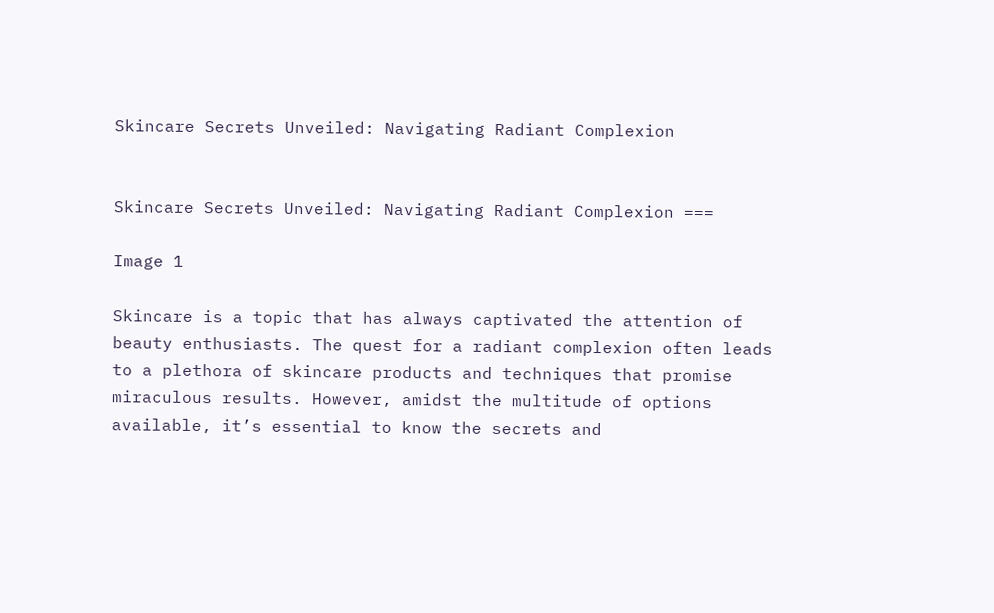Skincare Secrets Unveiled: Navigating Radiant Complexion


Skincare Secrets Unveiled: Navigating Radiant Complexion ===

Image 1

Skincare is a topic that has always captivated the attention of beauty enthusiasts. The quest for a radiant complexion often leads to a plethora of skincare products and techniques that promise miraculous results. However, amidst the multitude of options available, it’s essential to know the secrets and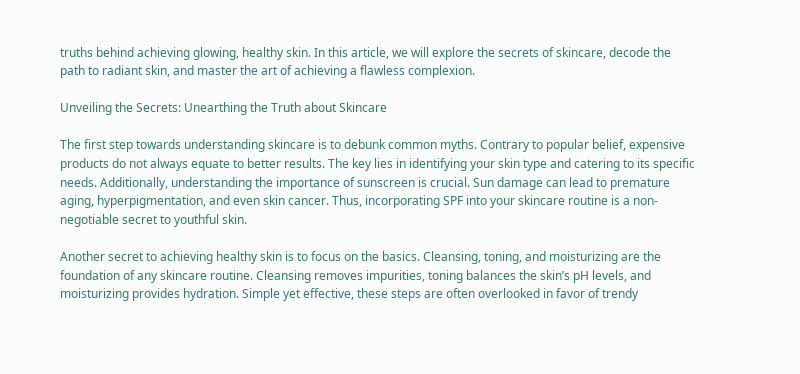truths behind achieving glowing, healthy skin. In this article, we will explore the secrets of skincare, decode the path to radiant skin, and master the art of achieving a flawless complexion.

Unveiling the Secrets: Unearthing the Truth about Skincare

The first step towards understanding skincare is to debunk common myths. Contrary to popular belief, expensive products do not always equate to better results. The key lies in identifying your skin type and catering to its specific needs. Additionally, understanding the importance of sunscreen is crucial. Sun damage can lead to premature aging, hyperpigmentation, and even skin cancer. Thus, incorporating SPF into your skincare routine is a non-negotiable secret to youthful skin.

Another secret to achieving healthy skin is to focus on the basics. Cleansing, toning, and moisturizing are the foundation of any skincare routine. Cleansing removes impurities, toning balances the skin’s pH levels, and moisturizing provides hydration. Simple yet effective, these steps are often overlooked in favor of trendy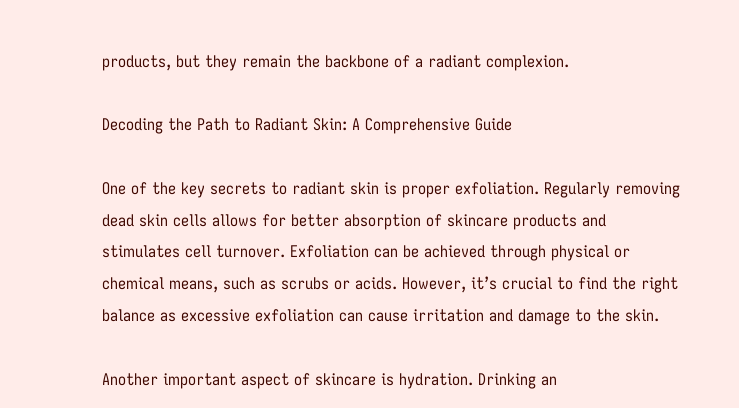products, but they remain the backbone of a radiant complexion.

Decoding the Path to Radiant Skin: A Comprehensive Guide

One of the key secrets to radiant skin is proper exfoliation. Regularly removing dead skin cells allows for better absorption of skincare products and stimulates cell turnover. Exfoliation can be achieved through physical or chemical means, such as scrubs or acids. However, it’s crucial to find the right balance as excessive exfoliation can cause irritation and damage to the skin.

Another important aspect of skincare is hydration. Drinking an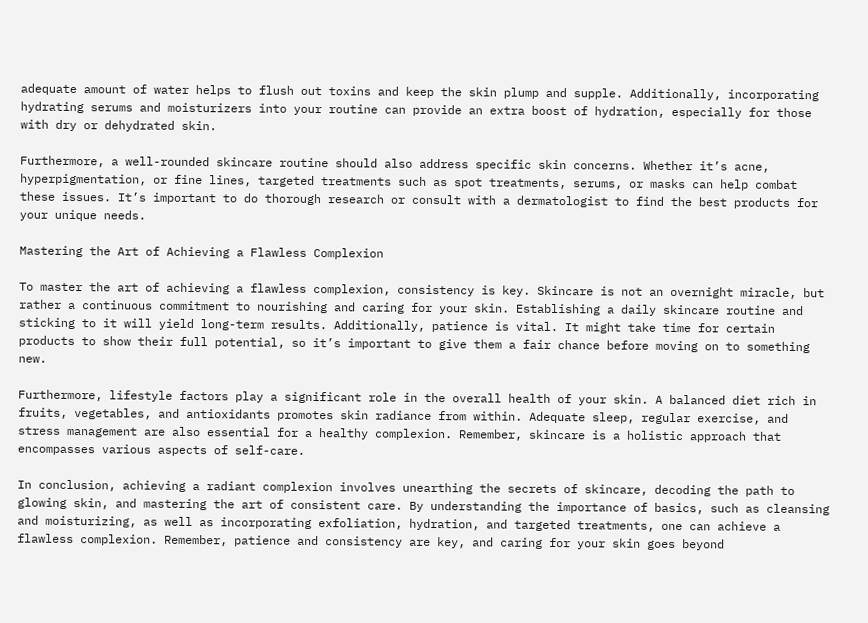adequate amount of water helps to flush out toxins and keep the skin plump and supple. Additionally, incorporating hydrating serums and moisturizers into your routine can provide an extra boost of hydration, especially for those with dry or dehydrated skin.

Furthermore, a well-rounded skincare routine should also address specific skin concerns. Whether it’s acne, hyperpigmentation, or fine lines, targeted treatments such as spot treatments, serums, or masks can help combat these issues. It’s important to do thorough research or consult with a dermatologist to find the best products for your unique needs.

Mastering the Art of Achieving a Flawless Complexion

To master the art of achieving a flawless complexion, consistency is key. Skincare is not an overnight miracle, but rather a continuous commitment to nourishing and caring for your skin. Establishing a daily skincare routine and sticking to it will yield long-term results. Additionally, patience is vital. It might take time for certain products to show their full potential, so it’s important to give them a fair chance before moving on to something new.

Furthermore, lifestyle factors play a significant role in the overall health of your skin. A balanced diet rich in fruits, vegetables, and antioxidants promotes skin radiance from within. Adequate sleep, regular exercise, and stress management are also essential for a healthy complexion. Remember, skincare is a holistic approach that encompasses various aspects of self-care.

In conclusion, achieving a radiant complexion involves unearthing the secrets of skincare, decoding the path to glowing skin, and mastering the art of consistent care. By understanding the importance of basics, such as cleansing and moisturizing, as well as incorporating exfoliation, hydration, and targeted treatments, one can achieve a flawless complexion. Remember, patience and consistency are key, and caring for your skin goes beyond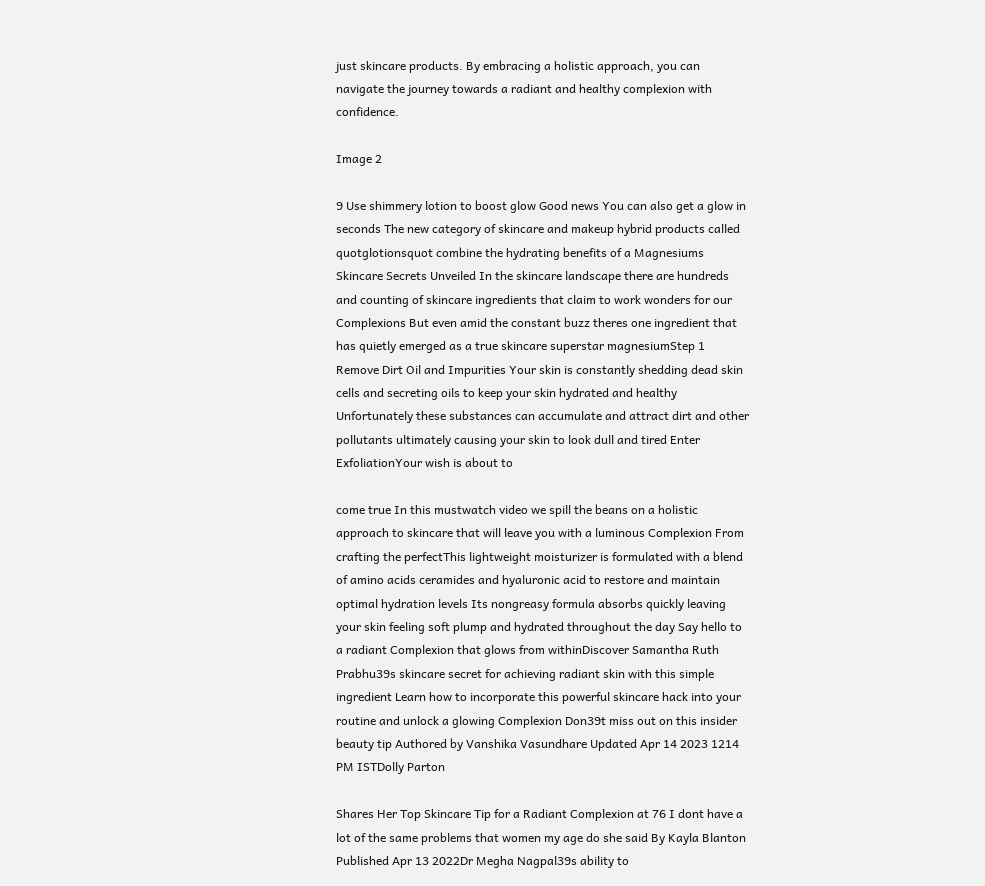just skincare products. By embracing a holistic approach, you can navigate the journey towards a radiant and healthy complexion with confidence.

Image 2

9 Use shimmery lotion to boost glow Good news You can also get a glow in seconds The new category of skincare and makeup hybrid products called quotglotionsquot combine the hydrating benefits of a Magnesiums Skincare Secrets Unveiled In the skincare landscape there are hundreds and counting of skincare ingredients that claim to work wonders for our Complexions But even amid the constant buzz theres one ingredient that has quietly emerged as a true skincare superstar magnesiumStep 1 Remove Dirt Oil and Impurities Your skin is constantly shedding dead skin cells and secreting oils to keep your skin hydrated and healthy Unfortunately these substances can accumulate and attract dirt and other pollutants ultimately causing your skin to look dull and tired Enter ExfoliationYour wish is about to

come true In this mustwatch video we spill the beans on a holistic approach to skincare that will leave you with a luminous Complexion From crafting the perfectThis lightweight moisturizer is formulated with a blend of amino acids ceramides and hyaluronic acid to restore and maintain optimal hydration levels Its nongreasy formula absorbs quickly leaving your skin feeling soft plump and hydrated throughout the day Say hello to a radiant Complexion that glows from withinDiscover Samantha Ruth Prabhu39s skincare secret for achieving radiant skin with this simple ingredient Learn how to incorporate this powerful skincare hack into your routine and unlock a glowing Complexion Don39t miss out on this insider beauty tip Authored by Vanshika Vasundhare Updated Apr 14 2023 1214 PM ISTDolly Parton

Shares Her Top Skincare Tip for a Radiant Complexion at 76 I dont have a lot of the same problems that women my age do she said By Kayla Blanton Published Apr 13 2022Dr Megha Nagpal39s ability to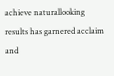achieve naturallooking results has garnered acclaim and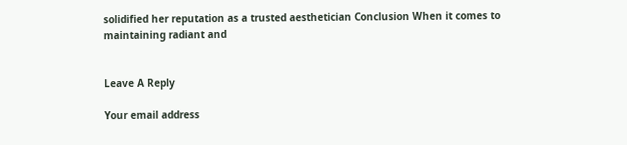solidified her reputation as a trusted aesthetician Conclusion When it comes to maintaining radiant and


Leave A Reply

Your email address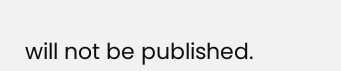will not be published.